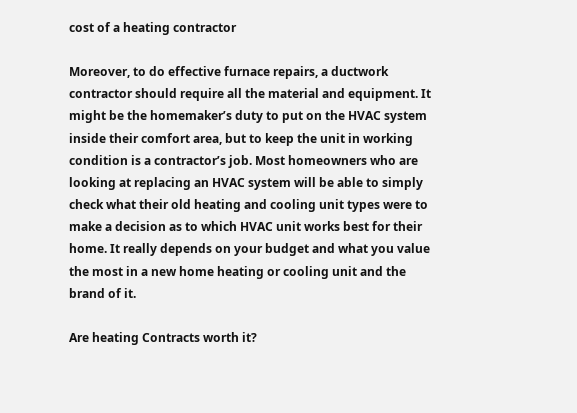cost of a heating contractor

Moreover, to do effective furnace repairs, a ductwork contractor should require all the material and equipment. It might be the homemaker’s duty to put on the HVAC system inside their comfort area, but to keep the unit in working condition is a contractor’s job. Most homeowners who are looking at replacing an HVAC system will be able to simply check what their old heating and cooling unit types were to make a decision as to which HVAC unit works best for their home. It really depends on your budget and what you value the most in a new home heating or cooling unit and the brand of it.

Are heating Contracts worth it?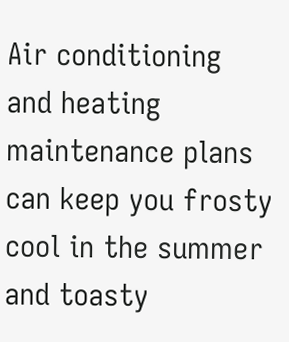Air conditioning and heating maintenance plans can keep you frosty cool in the summer and toasty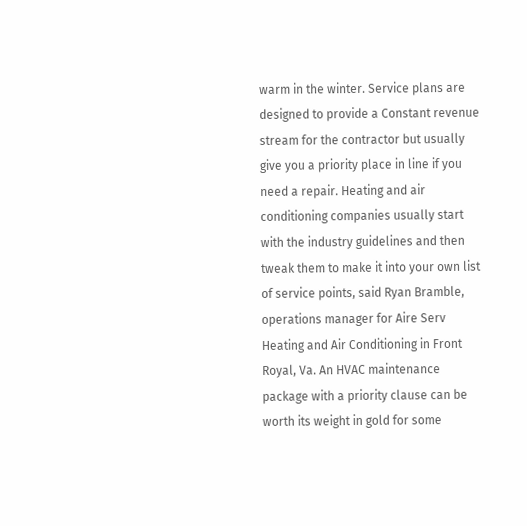warm in the winter. Service plans are designed to provide a Constant revenue stream for the contractor but usually give you a priority place in line if you need a repair. Heating and air conditioning companies usually start with the industry guidelines and then tweak them to make it into your own list of service points, said Ryan Bramble, operations manager for Aire Serv Heating and Air Conditioning in Front Royal, Va. An HVAC maintenance package with a priority clause can be worth its weight in gold for some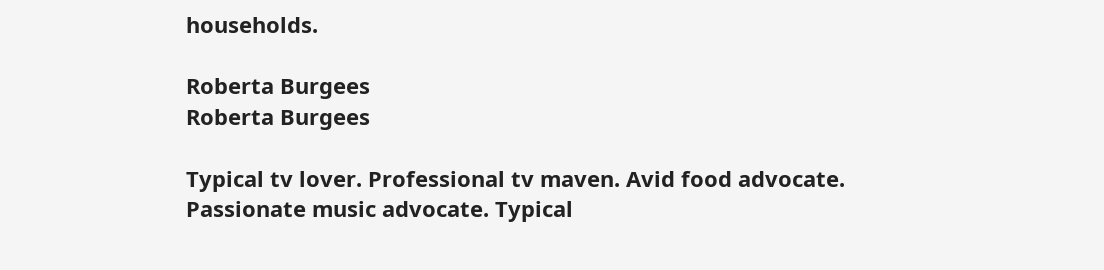households.

Roberta Burgees
Roberta Burgees

Typical tv lover. Professional tv maven. Avid food advocate. Passionate music advocate. Typical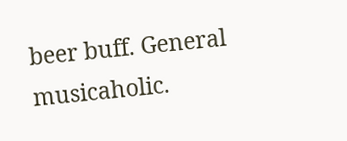beer buff. General musicaholic.